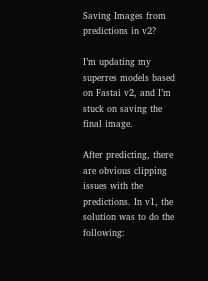Saving Images from predictions in v2?

I’m updating my superres models based on Fastai v2, and I’m stuck on saving the final image.

After predicting, there are obvious clipping issues with the predictions. In v1, the solution was to do the following: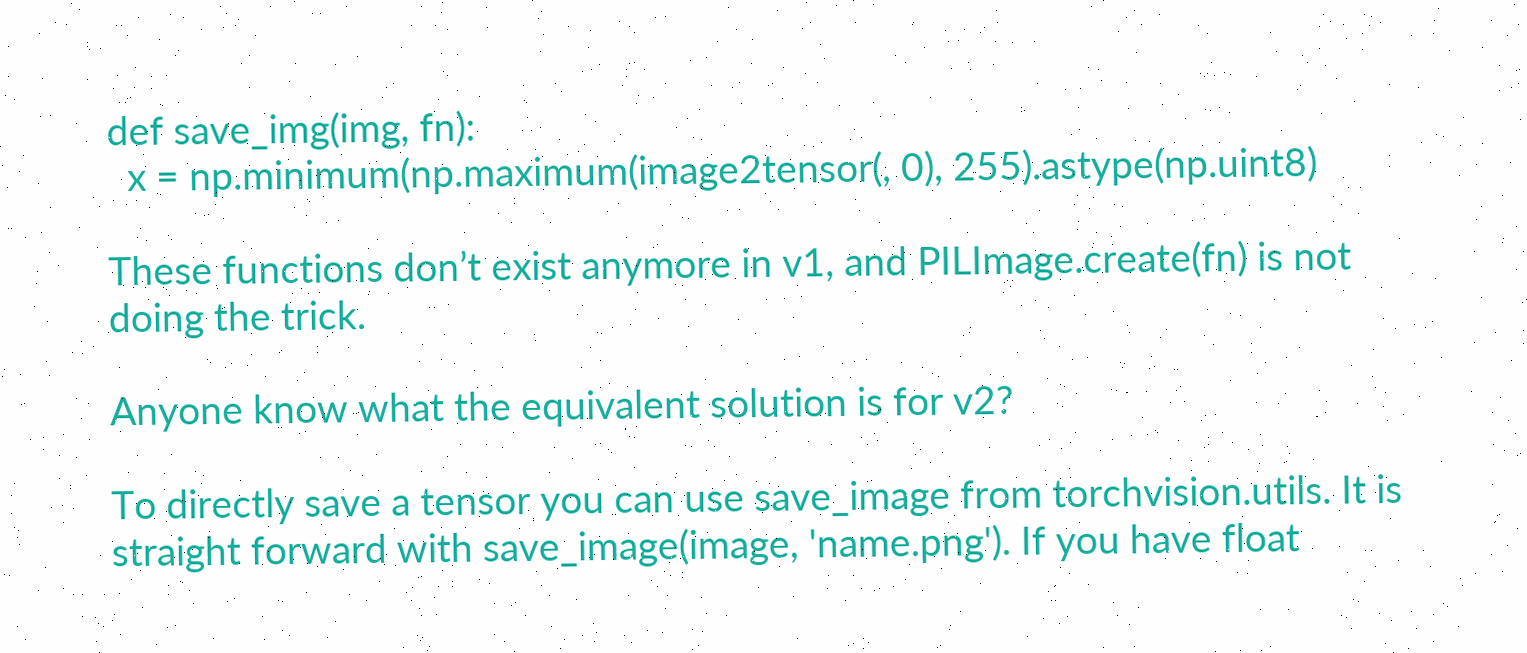def save_img(img, fn):
  x = np.minimum(np.maximum(image2tensor(, 0), 255).astype(np.uint8)

These functions don’t exist anymore in v1, and PILImage.create(fn) is not doing the trick.

Anyone know what the equivalent solution is for v2?

To directly save a tensor you can use save_image from torchvision.utils. It is straight forward with save_image(image, 'name.png'). If you have float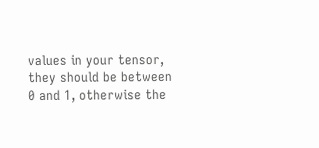values in your tensor, they should be between 0 and 1, otherwise the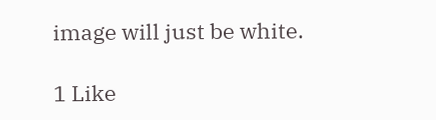image will just be white.

1 Like